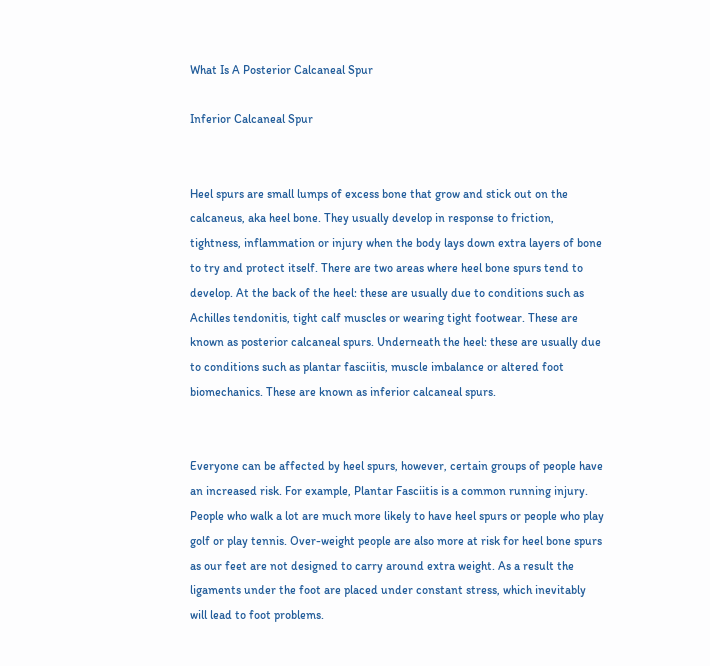What Is A Posterior Calcaneal Spur

Inferior Calcaneal Spur


Heel spurs are small lumps of excess bone that grow and stick out on the calcaneus, aka heel bone. They usually develop in response to friction, tightness, inflammation or injury when the body lays down extra layers of bone to try and protect itself. There are two areas where heel bone spurs tend to develop. At the back of the heel: these are usually due to conditions such as Achilles tendonitis, tight calf muscles or wearing tight footwear. These are known as posterior calcaneal spurs. Underneath the heel: these are usually due to conditions such as plantar fasciitis, muscle imbalance or altered foot biomechanics. These are known as inferior calcaneal spurs.


Everyone can be affected by heel spurs, however, certain groups of people have an increased risk. For example, Plantar Fasciitis is a common running injury. People who walk a lot are much more likely to have heel spurs or people who play golf or play tennis. Over-weight people are also more at risk for heel bone spurs as our feet are not designed to carry around extra weight. As a result the ligaments under the foot are placed under constant stress, which inevitably will lead to foot problems.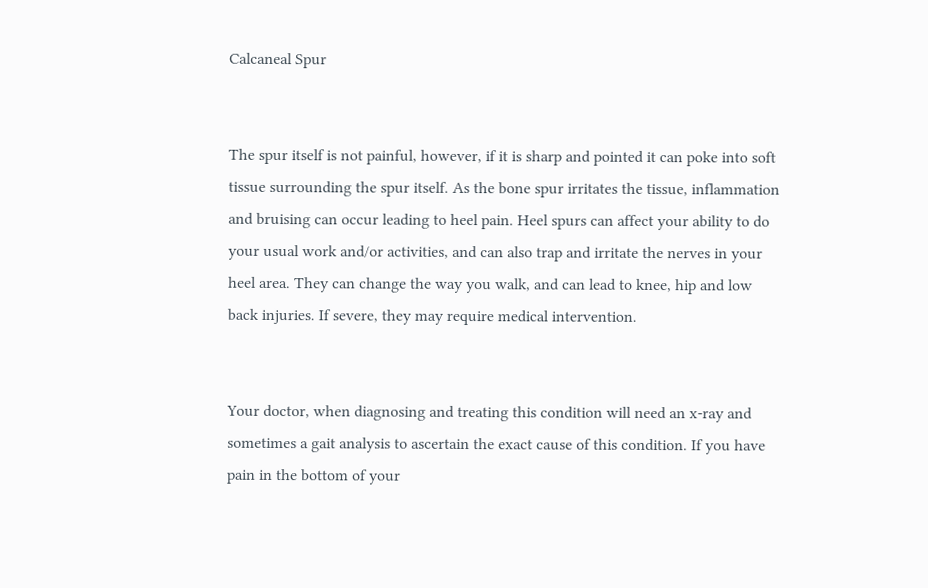Calcaneal Spur


The spur itself is not painful, however, if it is sharp and pointed it can poke into soft tissue surrounding the spur itself. As the bone spur irritates the tissue, inflammation and bruising can occur leading to heel pain. Heel spurs can affect your ability to do your usual work and/or activities, and can also trap and irritate the nerves in your heel area. They can change the way you walk, and can lead to knee, hip and low back injuries. If severe, they may require medical intervention.


Your doctor, when diagnosing and treating this condition will need an x-ray and sometimes a gait analysis to ascertain the exact cause of this condition. If you have pain in the bottom of your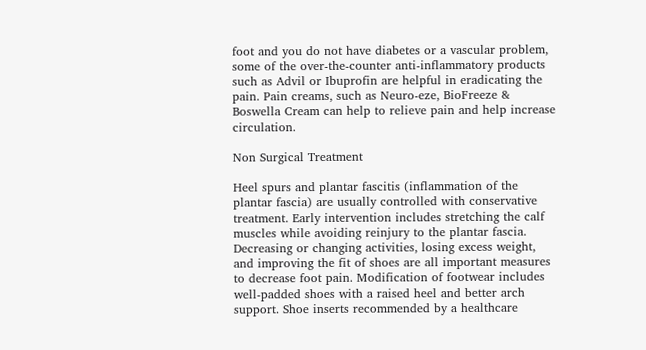foot and you do not have diabetes or a vascular problem, some of the over-the-counter anti-inflammatory products such as Advil or Ibuprofin are helpful in eradicating the pain. Pain creams, such as Neuro-eze, BioFreeze & Boswella Cream can help to relieve pain and help increase circulation.

Non Surgical Treatment

Heel spurs and plantar fascitis (inflammation of the plantar fascia) are usually controlled with conservative treatment. Early intervention includes stretching the calf muscles while avoiding reinjury to the plantar fascia. Decreasing or changing activities, losing excess weight, and improving the fit of shoes are all important measures to decrease foot pain. Modification of footwear includes well-padded shoes with a raised heel and better arch support. Shoe inserts recommended by a healthcare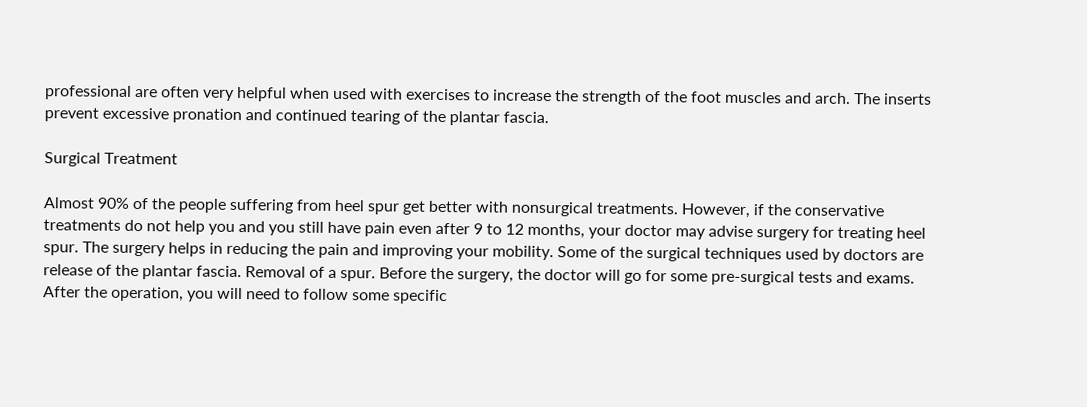professional are often very helpful when used with exercises to increase the strength of the foot muscles and arch. The inserts prevent excessive pronation and continued tearing of the plantar fascia.

Surgical Treatment

Almost 90% of the people suffering from heel spur get better with nonsurgical treatments. However, if the conservative treatments do not help you and you still have pain even after 9 to 12 months, your doctor may advise surgery for treating heel spur. The surgery helps in reducing the pain and improving your mobility. Some of the surgical techniques used by doctors are release of the plantar fascia. Removal of a spur. Before the surgery, the doctor will go for some pre-surgical tests and exams. After the operation, you will need to follow some specific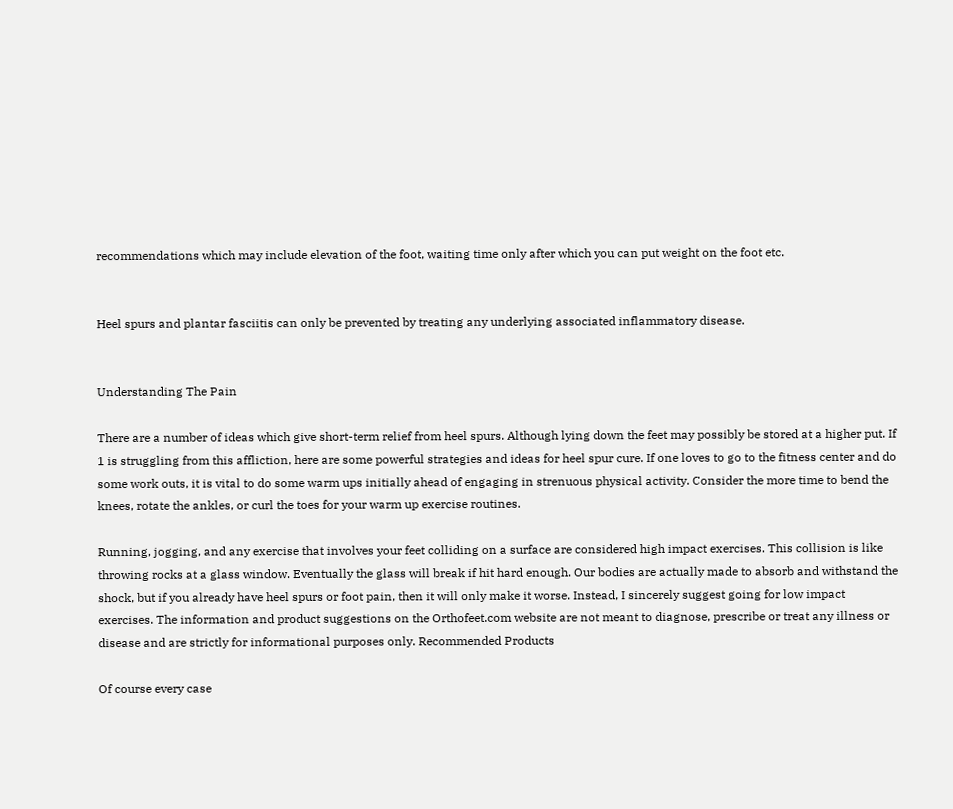recommendations which may include elevation of the foot, waiting time only after which you can put weight on the foot etc.


Heel spurs and plantar fasciitis can only be prevented by treating any underlying associated inflammatory disease.


Understanding The Pain

There are a number of ideas which give short-term relief from heel spurs. Although lying down the feet may possibly be stored at a higher put. If 1 is struggling from this affliction, here are some powerful strategies and ideas for heel spur cure. If one loves to go to the fitness center and do some work outs, it is vital to do some warm ups initially ahead of engaging in strenuous physical activity. Consider the more time to bend the knees, rotate the ankles, or curl the toes for your warm up exercise routines.

Running, jogging, and any exercise that involves your feet colliding on a surface are considered high impact exercises. This collision is like throwing rocks at a glass window. Eventually the glass will break if hit hard enough. Our bodies are actually made to absorb and withstand the shock, but if you already have heel spurs or foot pain, then it will only make it worse. Instead, I sincerely suggest going for low impact exercises. The information and product suggestions on the Orthofeet.com website are not meant to diagnose, prescribe or treat any illness or disease and are strictly for informational purposes only. Recommended Products

Of course every case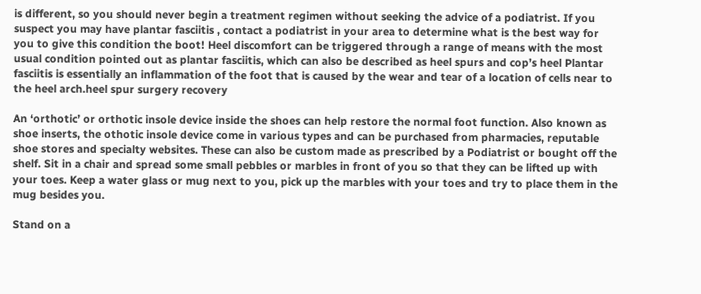is different, so you should never begin a treatment regimen without seeking the advice of a podiatrist. If you suspect you may have plantar fasciitis , contact a podiatrist in your area to determine what is the best way for you to give this condition the boot! Heel discomfort can be triggered through a range of means with the most usual condition pointed out as plantar fasciitis, which can also be described as heel spurs and cop’s heel Plantar fasciitis is essentially an inflammation of the foot that is caused by the wear and tear of a location of cells near to the heel arch.heel spur surgery recovery

An ‘orthotic’ or orthotic insole device inside the shoes can help restore the normal foot function. Also known as shoe inserts, the othotic insole device come in various types and can be purchased from pharmacies, reputable shoe stores and specialty websites. These can also be custom made as prescribed by a Podiatrist or bought off the shelf. Sit in a chair and spread some small pebbles or marbles in front of you so that they can be lifted up with your toes. Keep a water glass or mug next to you, pick up the marbles with your toes and try to place them in the mug besides you.

Stand on a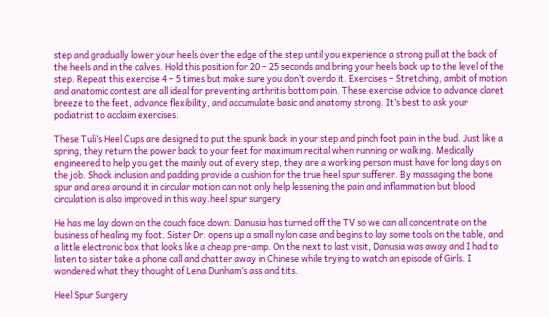step and gradually lower your heels over the edge of the step until you experience a strong pull at the back of the heels and in the calves. Hold this position for 20 – 25 seconds and bring your heels back up to the level of the step. Repeat this exercise 4 – 5 times but make sure you don’t overdo it. Exercises – Stretching, ambit of motion and anatomic contest are all ideal for preventing arthritis bottom pain. These exercise advice to advance claret breeze to the feet, advance flexibility, and accumulate basic and anatomy strong. It’s best to ask your podiatrist to acclaim exercises.

These Tuli’s Heel Cups are designed to put the spunk back in your step and pinch foot pain in the bud. Just like a spring, they return the power back to your feet for maximum recital when running or walking. Medically engineered to help you get the mainly out of every step, they are a working person must have for long days on the job. Shock inclusion and padding provide a cushion for the true heel spur sufferer. By massaging the bone spur and area around it in circular motion can not only help lessening the pain and inflammation but blood circulation is also improved in this way.heel spur surgery

He has me lay down on the couch face down. Danusia has turned off the TV so we can all concentrate on the business of healing my foot. Sister Dr. opens up a small nylon case and begins to lay some tools on the table, and a little electronic box that looks like a cheap pre-amp. On the next to last visit, Danusia was away and I had to listen to sister take a phone call and chatter away in Chinese while trying to watch an episode of Girls. I wondered what they thought of Lena Dunham’s ass and tits.

Heel Spur Surgery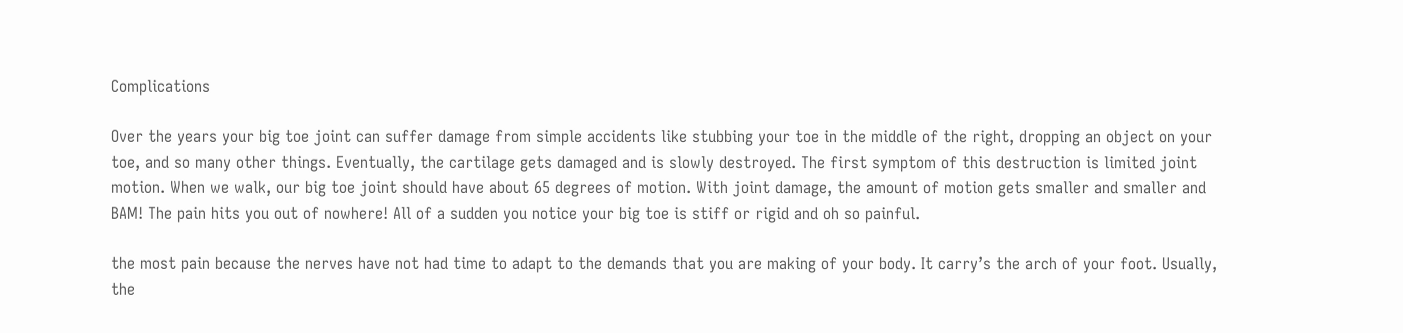Complications

Over the years your big toe joint can suffer damage from simple accidents like stubbing your toe in the middle of the right, dropping an object on your toe, and so many other things. Eventually, the cartilage gets damaged and is slowly destroyed. The first symptom of this destruction is limited joint motion. When we walk, our big toe joint should have about 65 degrees of motion. With joint damage, the amount of motion gets smaller and smaller and BAM! The pain hits you out of nowhere! All of a sudden you notice your big toe is stiff or rigid and oh so painful.

the most pain because the nerves have not had time to adapt to the demands that you are making of your body. It carry’s the arch of your foot. Usually, the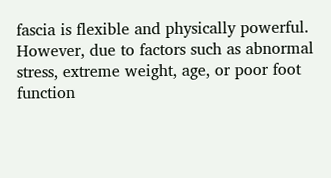fascia is flexible and physically powerful. However, due to factors such as abnormal stress, extreme weight, age, or poor foot function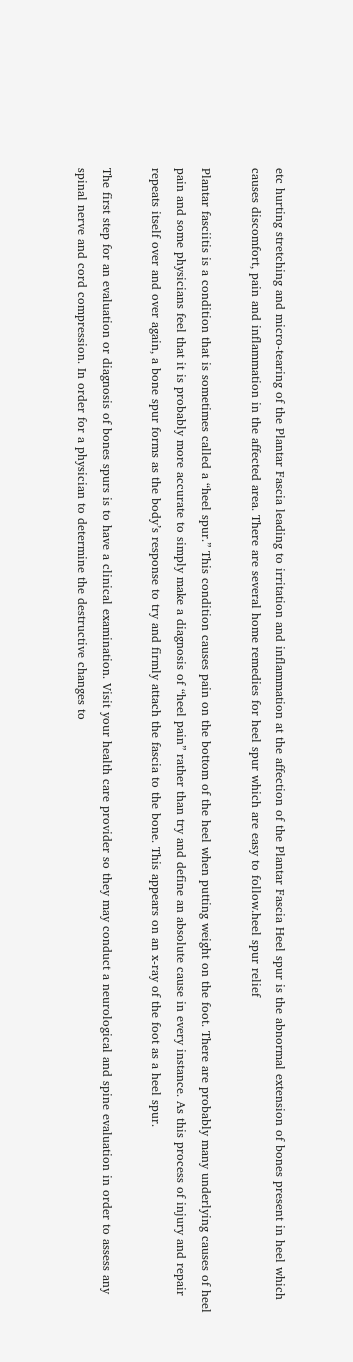etc hurting stretching and micro-tearing of the Plantar Fascia leading to irritation and inflammation at the affection of the Plantar Fascia Heel spur is the abnormal extension of bones present in heel which causes discomfort, pain and inflammation in the affected area. There are several home remedies for heel spur which are easy to follow.heel spur relief

Plantar fasciitis is a condition that is sometimes called a “heel spur.” This condition causes pain on the bottom of the heel when putting weight on the foot. There are probably many underlying causes of heel pain and some physicians feel that it is probably more accurate to simply make a diagnosis of “heel pain” rather than try and define an absolute cause in every instance. As this process of injury and repair repeats itself over and over again, a bone spur forms as the body’s response to try and firmly attach the fascia to the bone. This appears on an x-ray of the foot as a heel spur.

The first step for an evaluation or diagnosis of bones spurs is to have a clinical examination. Visit your health care provider so they may conduct a neurological and spine evaluation in order to assess any spinal nerve and cord compression. In order for a physician to determine the destructive changes to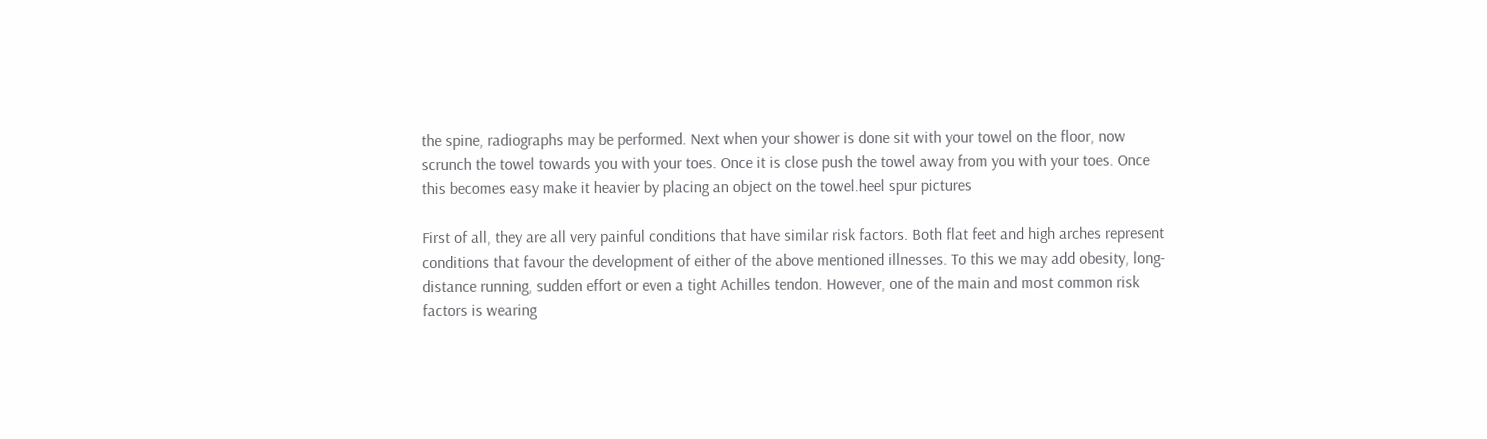the spine, radiographs may be performed. Next when your shower is done sit with your towel on the floor, now scrunch the towel towards you with your toes. Once it is close push the towel away from you with your toes. Once this becomes easy make it heavier by placing an object on the towel.heel spur pictures

First of all, they are all very painful conditions that have similar risk factors. Both flat feet and high arches represent conditions that favour the development of either of the above mentioned illnesses. To this we may add obesity, long-distance running, sudden effort or even a tight Achilles tendon. However, one of the main and most common risk factors is wearing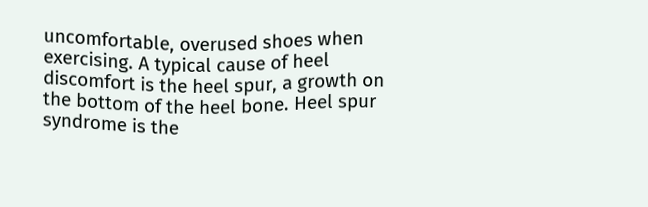uncomfortable, overused shoes when exercising. A typical cause of heel discomfort is the heel spur, a growth on the bottom of the heel bone. Heel spur syndrome is the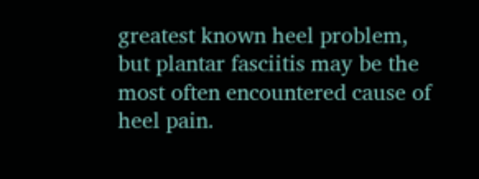greatest known heel problem, but plantar fasciitis may be the most often encountered cause of heel pain.